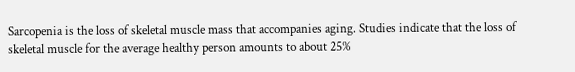Sarcopenia is the loss of skeletal muscle mass that accompanies aging. Studies indicate that the loss of skeletal muscle for the average healthy person amounts to about 25%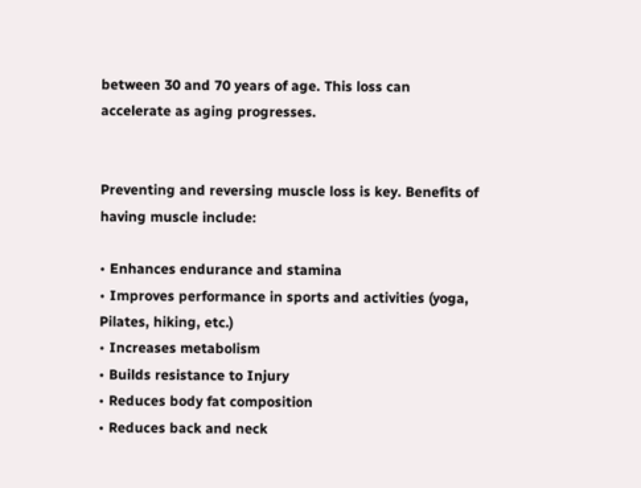between 30 and 70 years of age. This loss can accelerate as aging progresses.


Preventing and reversing muscle loss is key. Benefits of having muscle include:

• Enhances endurance and stamina
• Improves performance in sports and activities (yoga, Pilates, hiking, etc.)
• Increases metabolism
• Builds resistance to Injury
• Reduces body fat composition
• Reduces back and neck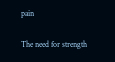pain

The need for strength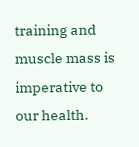training and muscle mass is imperative to our health.